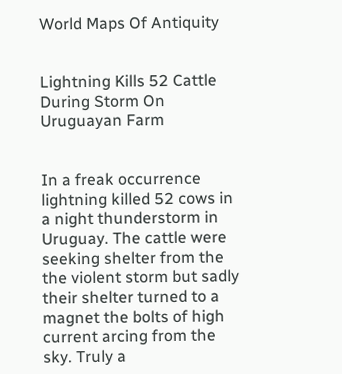World Maps Of Antiquity


Lightning Kills 52 Cattle During Storm On Uruguayan Farm


In a freak occurrence lightning killed 52 cows in a night thunderstorm in Uruguay. The cattle were seeking shelter from the the violent storm but sadly their shelter turned to a magnet the bolts of high current arcing from the sky. Truly a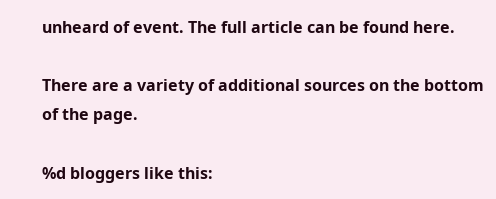unheard of event. The full article can be found here.

There are a variety of additional sources on the bottom of the page.

%d bloggers like this: